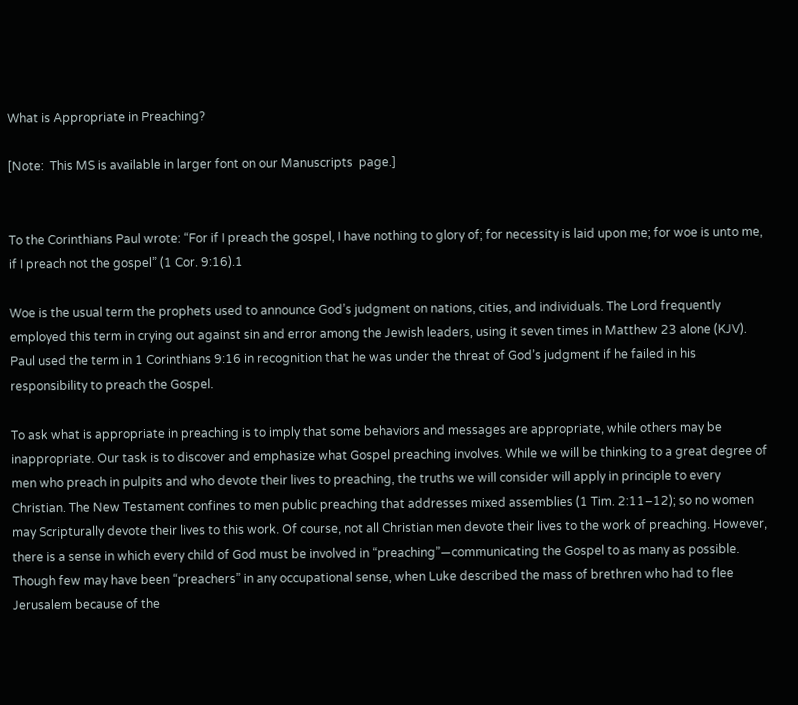What is Appropriate in Preaching?

[Note:  This MS is available in larger font on our Manuscripts  page.]


To the Corinthians Paul wrote: “For if I preach the gospel, I have nothing to glory of; for necessity is laid upon me; for woe is unto me, if I preach not the gospel” (1 Cor. 9:16).1

Woe is the usual term the prophets used to announce God’s judgment on nations, cities, and individuals. The Lord frequently employed this term in crying out against sin and error among the Jewish leaders, using it seven times in Matthew 23 alone (KJV). Paul used the term in 1 Corinthians 9:16 in recognition that he was under the threat of God’s judgment if he failed in his responsibility to preach the Gospel.

To ask what is appropriate in preaching is to imply that some behaviors and messages are appropriate, while others may be inappropriate. Our task is to discover and emphasize what Gospel preaching involves. While we will be thinking to a great degree of men who preach in pulpits and who devote their lives to preaching, the truths we will consider will apply in principle to every Christian. The New Testament confines to men public preaching that addresses mixed assemblies (1 Tim. 2:11–12); so no women may Scripturally devote their lives to this work. Of course, not all Christian men devote their lives to the work of preaching. However, there is a sense in which every child of God must be involved in “preaching”—communicating the Gospel to as many as possible. Though few may have been “preachers” in any occupational sense, when Luke described the mass of brethren who had to flee Jerusalem because of the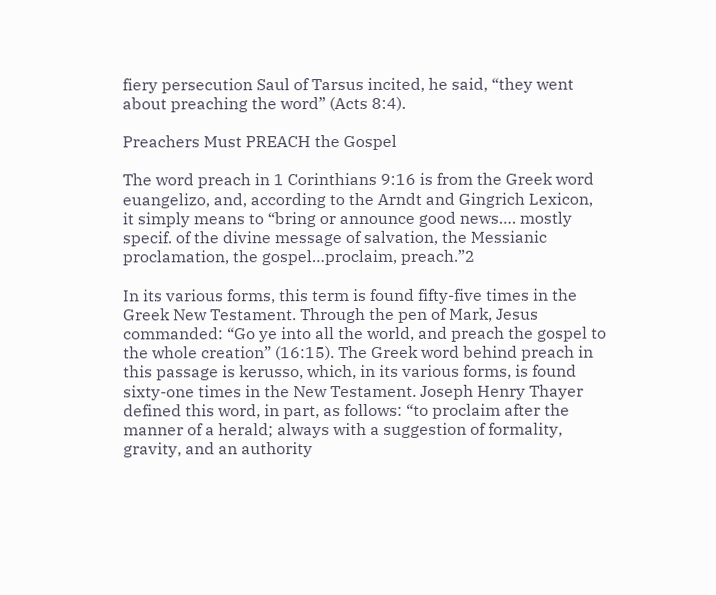fiery persecution Saul of Tarsus incited, he said, “they went about preaching the word” (Acts 8:4).

Preachers Must PREACH the Gospel

The word preach in 1 Corinthians 9:16 is from the Greek word euangelizo, and, according to the Arndt and Gingrich Lexicon, it simply means to “bring or announce good news…. mostly specif. of the divine message of salvation, the Messianic proclamation, the gospel…proclaim, preach.”2

In its various forms, this term is found fifty-five times in the Greek New Testament. Through the pen of Mark, Jesus commanded: “Go ye into all the world, and preach the gospel to the whole creation” (16:15). The Greek word behind preach in this passage is kerusso, which, in its various forms, is found sixty-one times in the New Testament. Joseph Henry Thayer defined this word, in part, as follows: “to proclaim after the manner of a herald; always with a suggestion of formality, gravity, and an authority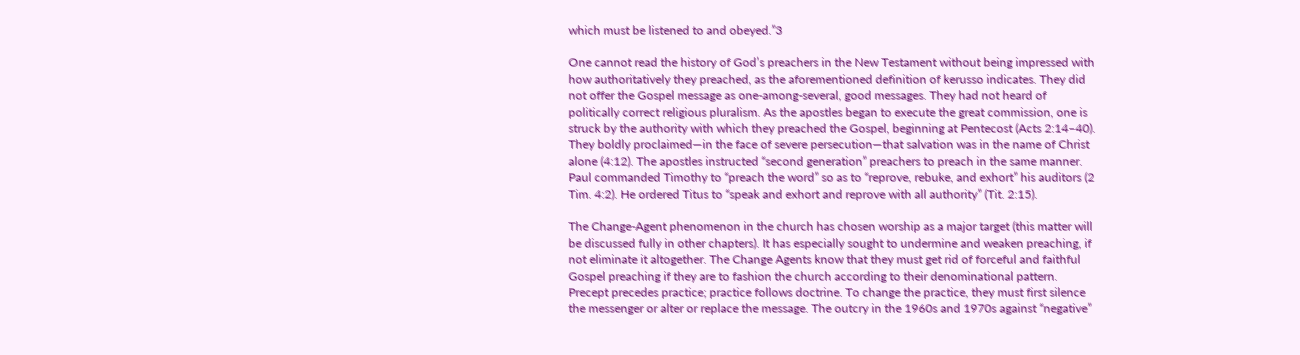which must be listened to and obeyed.”3

One cannot read the history of God’s preachers in the New Testament without being impressed with how authoritatively they preached, as the aforementioned definition of kerusso indicates. They did not offer the Gospel message as one-among-several, good messages. They had not heard of politically correct religious pluralism. As the apostles began to execute the great commission, one is struck by the authority with which they preached the Gospel, beginning at Pentecost (Acts 2:14–40). They boldly proclaimed—in the face of severe persecution—that salvation was in the name of Christ alone (4:12). The apostles instructed “second generation” preachers to preach in the same manner. Paul commanded Timothy to “preach the word” so as to “reprove, rebuke, and exhort” his auditors (2 Tim. 4:2). He ordered Titus to “speak and exhort and reprove with all authority” (Tit. 2:15).

The Change-Agent phenomenon in the church has chosen worship as a major target (this matter will be discussed fully in other chapters). It has especially sought to undermine and weaken preaching, if not eliminate it altogether. The Change Agents know that they must get rid of forceful and faithful Gospel preaching if they are to fashion the church according to their denominational pattern. Precept precedes practice; practice follows doctrine. To change the practice, they must first silence the messenger or alter or replace the message. The outcry in the 1960s and 1970s against “negative”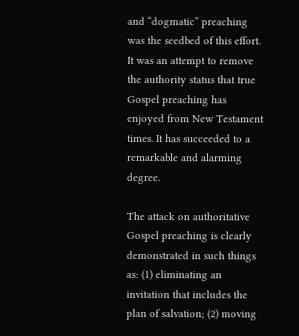and “dogmatic” preaching was the seedbed of this effort. It was an attempt to remove the authority status that true Gospel preaching has enjoyed from New Testament times. It has succeeded to a remarkable and alarming degree.

The attack on authoritative Gospel preaching is clearly demonstrated in such things as: (1) eliminating an invitation that includes the plan of salvation; (2) moving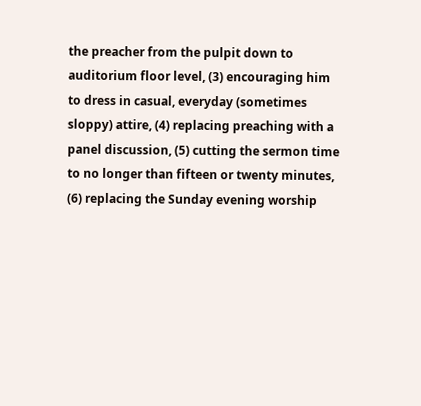the preacher from the pulpit down to auditorium floor level, (3) encouraging him to dress in casual, everyday (sometimes sloppy) attire, (4) replacing preaching with a panel discussion, (5) cutting the sermon time to no longer than fifteen or twenty minutes, (6) replacing the Sunday evening worship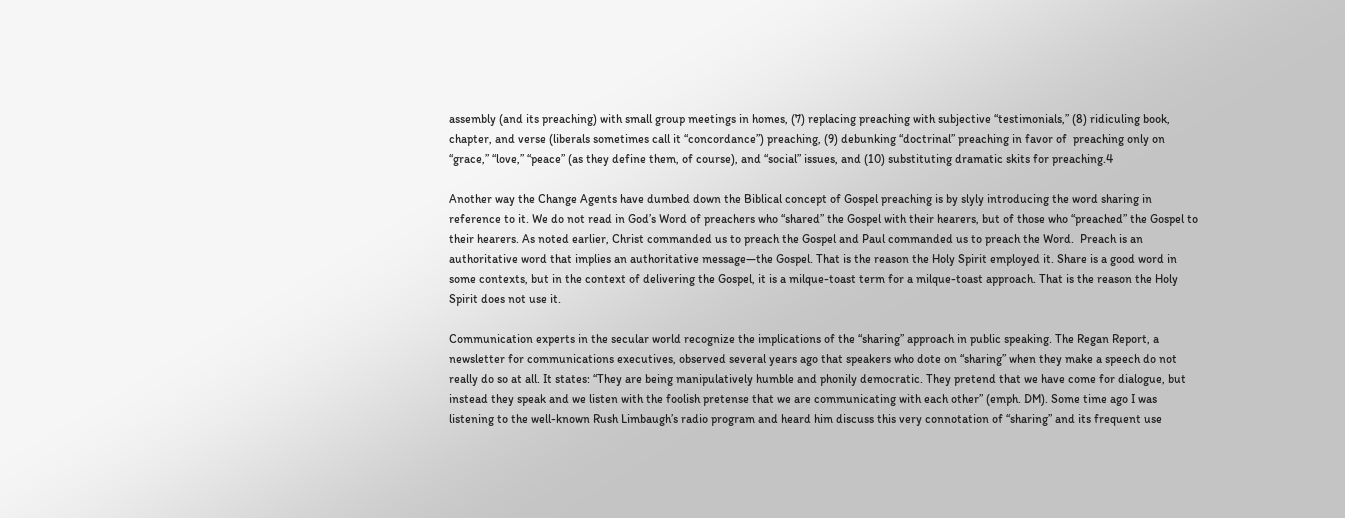assembly (and its preaching) with small group meetings in homes, (7) replacing preaching with subjective “testimonials,” (8) ridiculing book, chapter, and verse (liberals sometimes call it “concordance”) preaching, (9) debunking “doctrinal” preaching in favor of  preaching only on “grace,” “love,” “peace” (as they define them, of course), and “social” issues, and (10) substituting dramatic skits for preaching.4

Another way the Change Agents have dumbed down the Biblical concept of Gospel preaching is by slyly introducing the word sharing in reference to it. We do not read in God’s Word of preachers who “shared” the Gospel with their hearers, but of those who “preached” the Gospel to their hearers. As noted earlier, Christ commanded us to preach the Gospel and Paul commanded us to preach the Word.  Preach is an authoritative word that implies an authoritative message—the Gospel. That is the reason the Holy Spirit employed it. Share is a good word in some contexts, but in the context of delivering the Gospel, it is a milque-toast term for a milque-toast approach. That is the reason the Holy Spirit does not use it.

Communication experts in the secular world recognize the implications of the “sharing” approach in public speaking. The Regan Report, a newsletter for communications executives, observed several years ago that speakers who dote on “sharing” when they make a speech do not really do so at all. It states: “They are being manipulatively humble and phonily democratic. They pretend that we have come for dialogue, but instead they speak and we listen with the foolish pretense that we are communicating with each other” (emph. DM). Some time ago I was listening to the well-known Rush Limbaugh’s radio program and heard him discuss this very connotation of “sharing” and its frequent use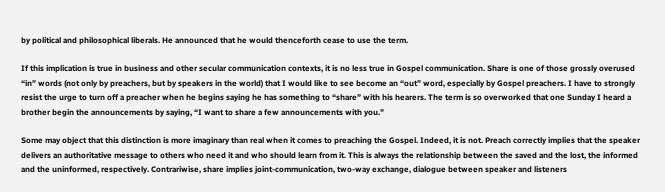by political and philosophical liberals. He announced that he would thenceforth cease to use the term.

If this implication is true in business and other secular communication contexts, it is no less true in Gospel communication. Share is one of those grossly overused “in” words (not only by preachers, but by speakers in the world) that I would like to see become an “out” word, especially by Gospel preachers. I have to strongly resist the urge to turn off a preacher when he begins saying he has something to “share” with his hearers. The term is so overworked that one Sunday I heard a brother begin the announcements by saying, “I want to share a few announcements with you.”

Some may object that this distinction is more imaginary than real when it comes to preaching the Gospel. Indeed, it is not. Preach correctly implies that the speaker delivers an authoritative message to others who need it and who should learn from it. This is always the relationship between the saved and the lost, the informed and the uninformed, respectively. Contrariwise, share implies joint-communication, two-way exchange, dialogue between speaker and listeners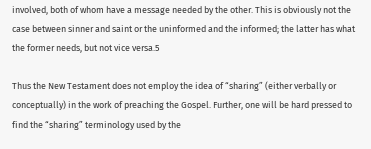involved, both of whom have a message needed by the other. This is obviously not the case between sinner and saint or the uninformed and the informed; the latter has what the former needs, but not vice versa.5

Thus the New Testament does not employ the idea of “sharing” (either verbally or conceptually) in the work of preaching the Gospel. Further, one will be hard pressed to find the “sharing” terminology used by the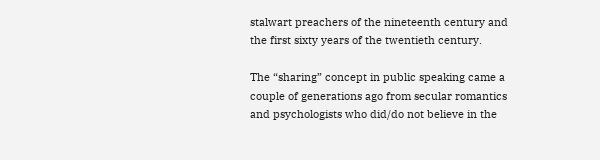stalwart preachers of the nineteenth century and the first sixty years of the twentieth century.

The “sharing” concept in public speaking came a couple of generations ago from secular romantics and psychologists who did/do not believe in the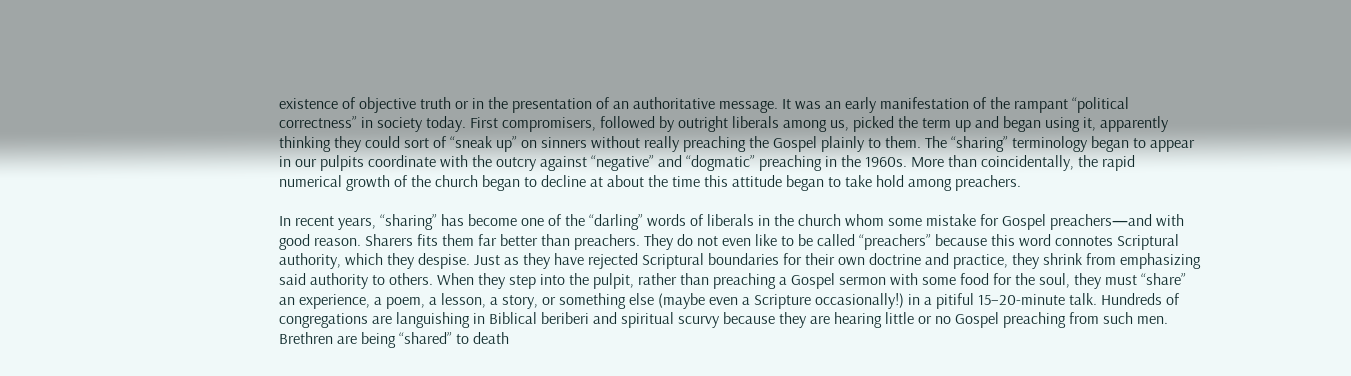existence of objective truth or in the presentation of an authoritative message. It was an early manifestation of the rampant “political correctness” in society today. First compromisers, followed by outright liberals among us, picked the term up and began using it, apparently thinking they could sort of “sneak up” on sinners without really preaching the Gospel plainly to them. The “sharing” terminology began to appear in our pulpits coordinate with the outcry against “negative” and “dogmatic” preaching in the 1960s. More than coincidentally, the rapid numerical growth of the church began to decline at about the time this attitude began to take hold among preachers.

In recent years, “sharing” has become one of the “darling” words of liberals in the church whom some mistake for Gospel preachers—and with good reason. Sharers fits them far better than preachers. They do not even like to be called “preachers” because this word connotes Scriptural authority, which they despise. Just as they have rejected Scriptural boundaries for their own doctrine and practice, they shrink from emphasizing said authority to others. When they step into the pulpit, rather than preaching a Gospel sermon with some food for the soul, they must “share” an experience, a poem, a lesson, a story, or something else (maybe even a Scripture occasionally!) in a pitiful 15–20-minute talk. Hundreds of congregations are languishing in Biblical beriberi and spiritual scurvy because they are hearing little or no Gospel preaching from such men. Brethren are being “shared” to death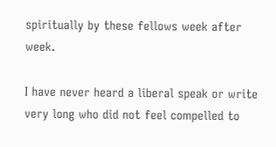spiritually by these fellows week after week.

I have never heard a liberal speak or write very long who did not feel compelled to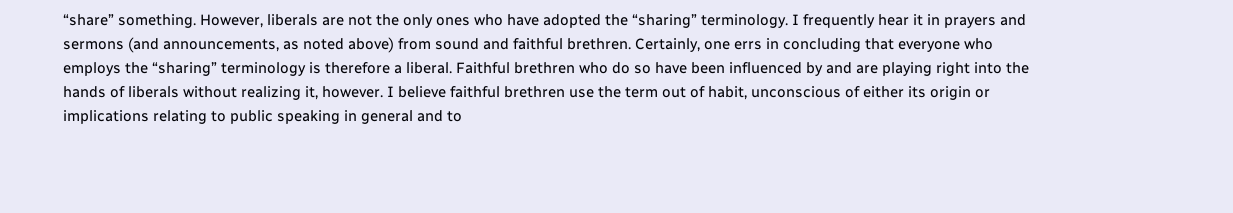“share” something. However, liberals are not the only ones who have adopted the “sharing” terminology. I frequently hear it in prayers and sermons (and announcements, as noted above) from sound and faithful brethren. Certainly, one errs in concluding that everyone who employs the “sharing” terminology is therefore a liberal. Faithful brethren who do so have been influenced by and are playing right into the hands of liberals without realizing it, however. I believe faithful brethren use the term out of habit, unconscious of either its origin or implications relating to public speaking in general and to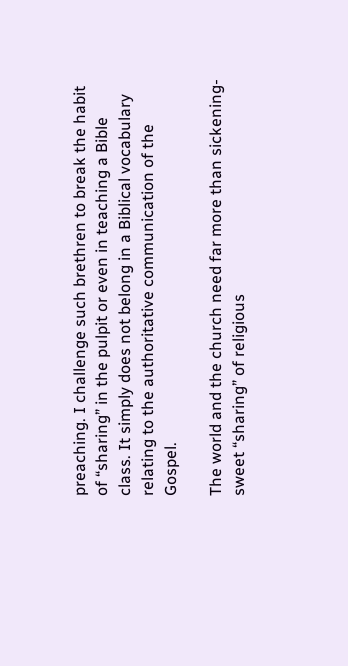preaching. I challenge such brethren to break the habit of “sharing” in the pulpit or even in teaching a Bible class. It simply does not belong in a Biblical vocabulary relating to the authoritative communication of the Gospel.

The world and the church need far more than sickening-sweet “sharing” of religious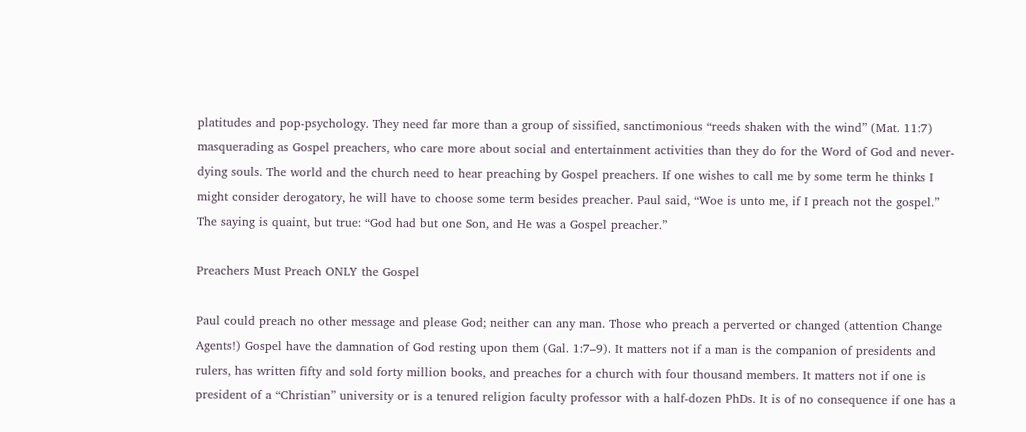platitudes and pop-psychology. They need far more than a group of sissified, sanctimonious “reeds shaken with the wind” (Mat. 11:7) masquerading as Gospel preachers, who care more about social and entertainment activities than they do for the Word of God and never-dying souls. The world and the church need to hear preaching by Gospel preachers. If one wishes to call me by some term he thinks I might consider derogatory, he will have to choose some term besides preacher. Paul said, “Woe is unto me, if I preach not the gospel.” The saying is quaint, but true: “God had but one Son, and He was a Gospel preacher.”

Preachers Must Preach ONLY the Gospel

Paul could preach no other message and please God; neither can any man. Those who preach a perverted or changed (attention Change Agents!) Gospel have the damnation of God resting upon them (Gal. 1:7–9). It matters not if a man is the companion of presidents and rulers, has written fifty and sold forty million books, and preaches for a church with four thousand members. It matters not if one is president of a “Christian” university or is a tenured religion faculty professor with a half-dozen PhDs. It is of no consequence if one has a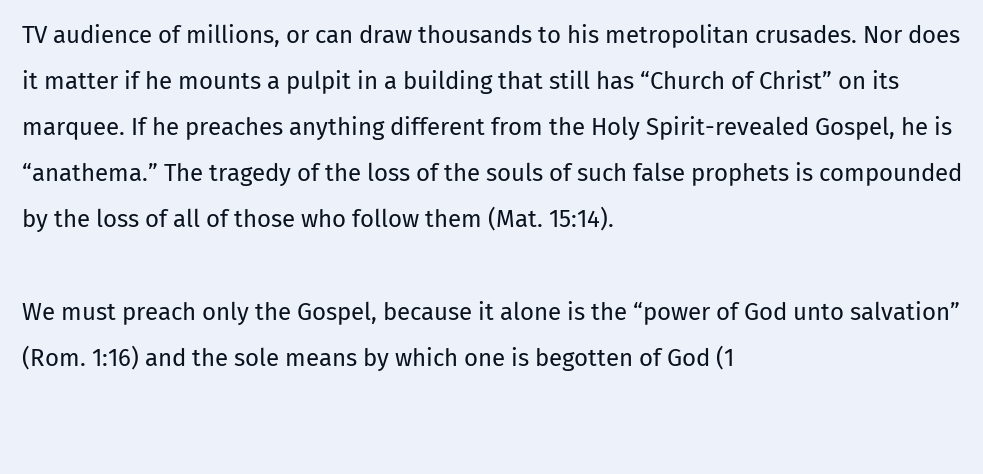TV audience of millions, or can draw thousands to his metropolitan crusades. Nor does it matter if he mounts a pulpit in a building that still has “Church of Christ” on its marquee. If he preaches anything different from the Holy Spirit-revealed Gospel, he is “anathema.” The tragedy of the loss of the souls of such false prophets is compounded by the loss of all of those who follow them (Mat. 15:14).

We must preach only the Gospel, because it alone is the “power of God unto salvation” (Rom. 1:16) and the sole means by which one is begotten of God (1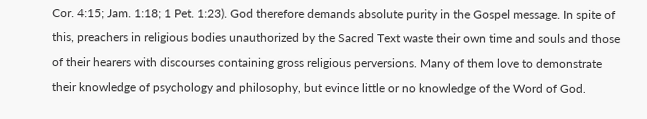Cor. 4:15; Jam. 1:18; 1 Pet. 1:23). God therefore demands absolute purity in the Gospel message. In spite of this, preachers in religious bodies unauthorized by the Sacred Text waste their own time and souls and those of their hearers with discourses containing gross religious perversions. Many of them love to demonstrate their knowledge of psychology and philosophy, but evince little or no knowledge of the Word of God.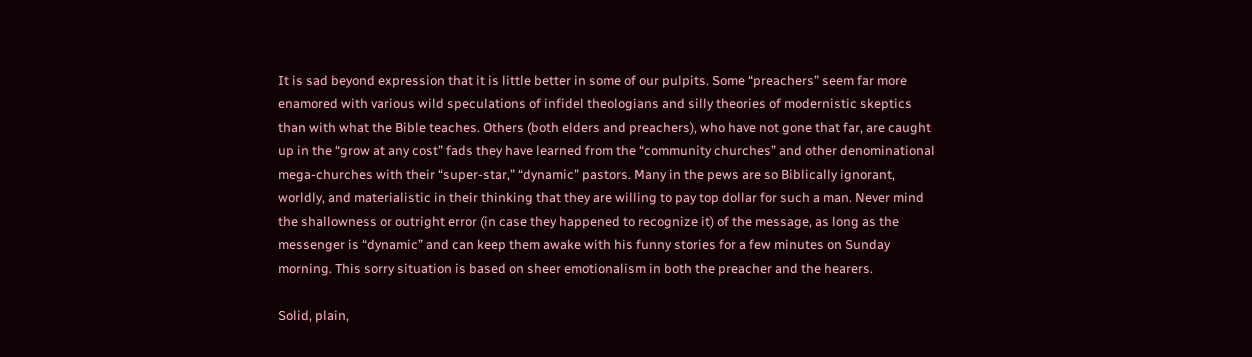It is sad beyond expression that it is little better in some of our pulpits. Some “preachers” seem far more enamored with various wild speculations of infidel theologians and silly theories of modernistic skeptics than with what the Bible teaches. Others (both elders and preachers), who have not gone that far, are caught up in the “grow at any cost” fads they have learned from the “community churches” and other denominational mega-churches with their “super-star,” “dynamic” pastors. Many in the pews are so Biblically ignorant, worldly, and materialistic in their thinking that they are willing to pay top dollar for such a man. Never mind the shallowness or outright error (in case they happened to recognize it) of the message, as long as the messenger is “dynamic” and can keep them awake with his funny stories for a few minutes on Sunday morning. This sorry situation is based on sheer emotionalism in both the preacher and the hearers.

Solid, plain,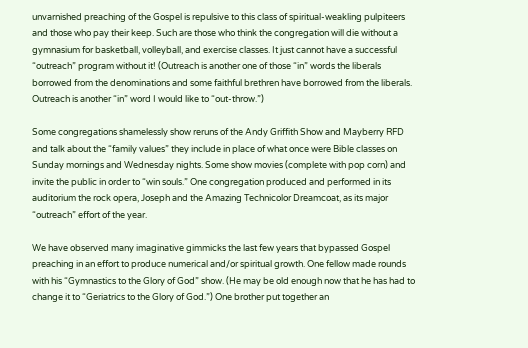unvarnished preaching of the Gospel is repulsive to this class of spiritual-weakling pulpiteers and those who pay their keep. Such are those who think the congregation will die without a gymnasium for basketball, volleyball, and exercise classes. It just cannot have a successful “outreach” program without it! (Outreach is another one of those “in” words the liberals borrowed from the denominations and some faithful brethren have borrowed from the liberals. Outreach is another “in” word I would like to “out-throw.”)

Some congregations shamelessly show reruns of the Andy Griffith Show and Mayberry RFD and talk about the “family values” they include in place of what once were Bible classes on Sunday mornings and Wednesday nights. Some show movies (complete with pop corn) and invite the public in order to “win souls.” One congregation produced and performed in its auditorium the rock opera, Joseph and the Amazing Technicolor Dreamcoat, as its major “outreach” effort of the year.

We have observed many imaginative gimmicks the last few years that bypassed Gospel preaching in an effort to produce numerical and/or spiritual growth. One fellow made rounds with his “Gymnastics to the Glory of God” show. (He may be old enough now that he has had to change it to “Geriatrics to the Glory of God.”) One brother put together an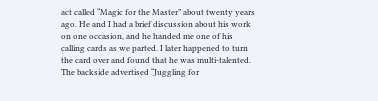act called “Magic for the Master” about twenty years ago. He and I had a brief discussion about his work on one occasion, and he handed me one of his calling cards as we parted. I later happened to turn the card over and found that he was multi-talented. The backside advertised “Juggling for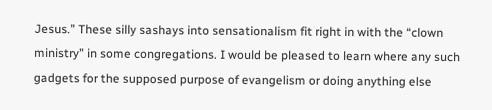Jesus.” These silly sashays into sensationalism fit right in with the “clown ministry” in some congregations. I would be pleased to learn where any such gadgets for the supposed purpose of evangelism or doing anything else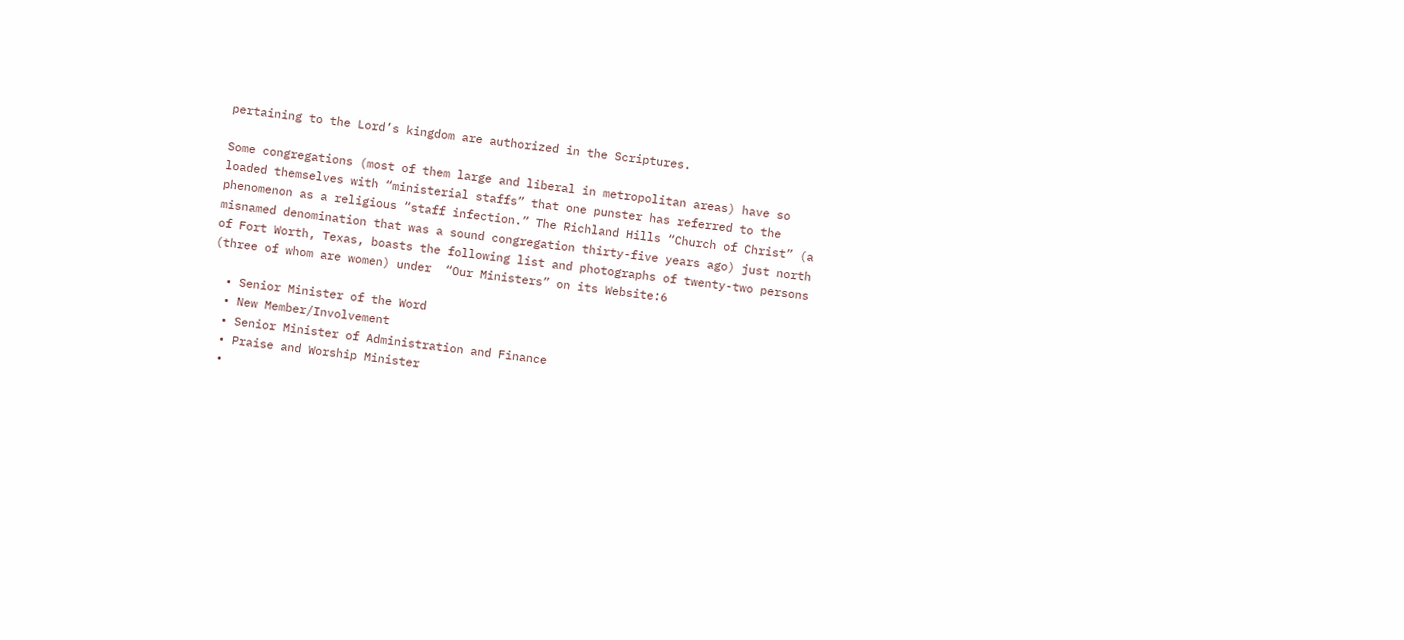pertaining to the Lord’s kingdom are authorized in the Scriptures.

Some congregations (most of them large and liberal in metropolitan areas) have so loaded themselves with “ministerial staffs” that one punster has referred to the phenomenon as a religious “staff infection.” The Richland Hills “Church of Christ” (a misnamed denomination that was a sound congregation thirty-five years ago) just north of Fort Worth, Texas, boasts the following list and photographs of twenty-two persons (three of whom are women) under  “Our Ministers” on its Website:6

  • Senior Minister of the Word
  • New Member/Involvement
  • Senior Minister of Administration and Finance
  • Praise and Worship Minister
  •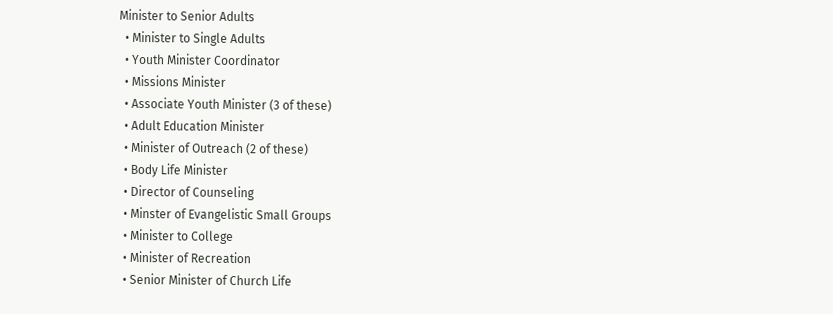Minister to Senior Adults
  • Minister to Single Adults
  • Youth Minister Coordinator
  • Missions Minister
  • Associate Youth Minister (3 of these)
  • Adult Education Minister
  • Minister of Outreach (2 of these)
  • Body Life Minister
  • Director of Counseling
  • Minster of Evangelistic Small Groups
  • Minister to College
  • Minister of Recreation
  • Senior Minister of Church Life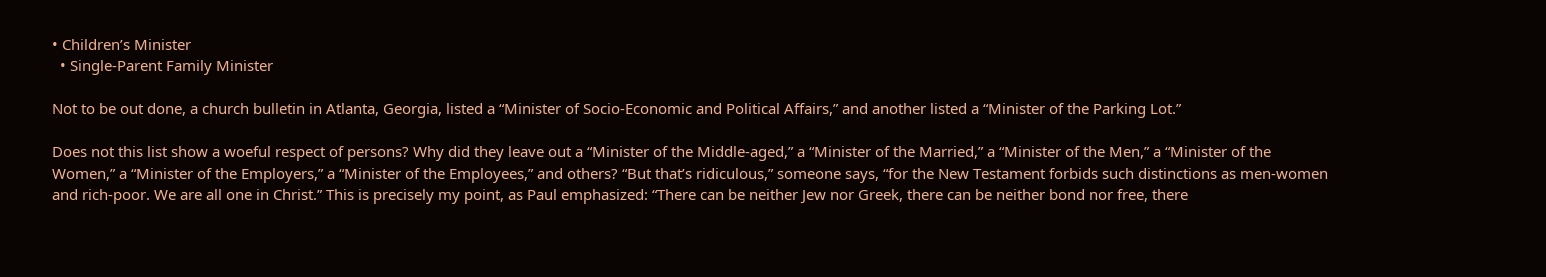• Children’s Minister
  • Single-Parent Family Minister

Not to be out done, a church bulletin in Atlanta, Georgia, listed a “Minister of Socio-Economic and Political Affairs,” and another listed a “Minister of the Parking Lot.”

Does not this list show a woeful respect of persons? Why did they leave out a “Minister of the Middle-aged,” a “Minister of the Married,” a “Minister of the Men,” a “Minister of the Women,” a “Minister of the Employers,” a “Minister of the Employees,” and others? “But that’s ridiculous,” someone says, “for the New Testament forbids such distinctions as men-women and rich-poor. We are all one in Christ.” This is precisely my point, as Paul emphasized: “There can be neither Jew nor Greek, there can be neither bond nor free, there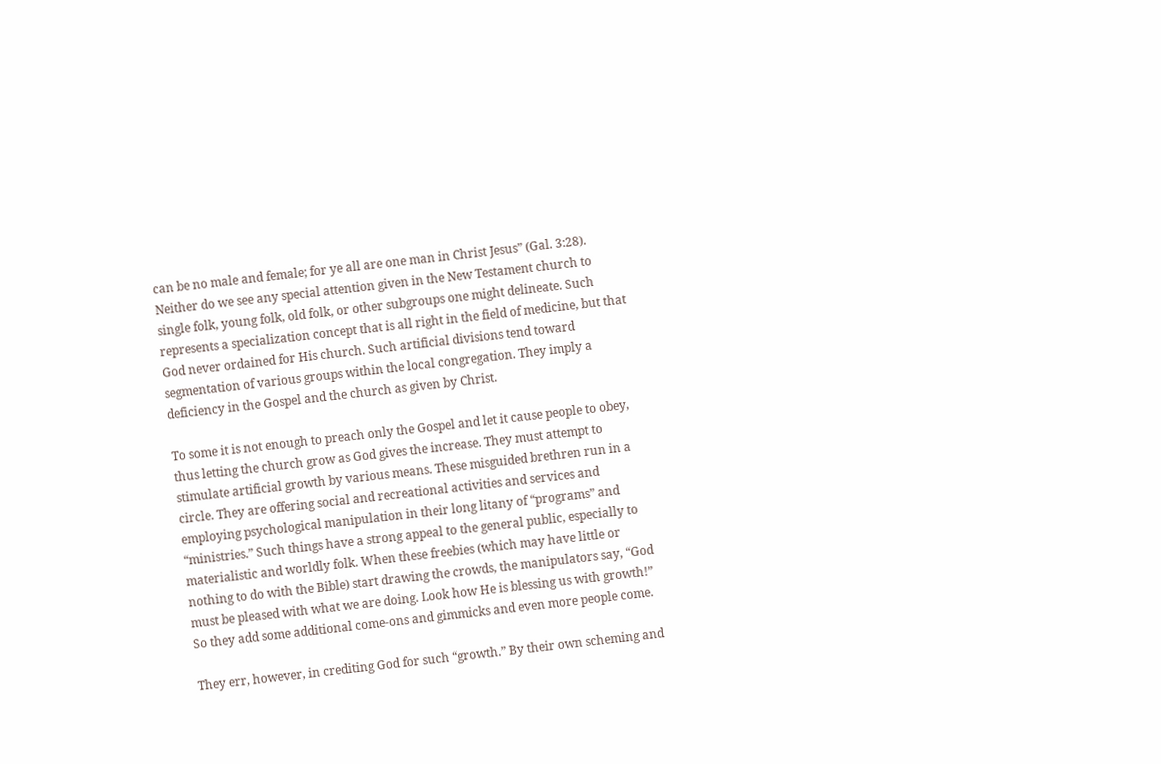can be no male and female; for ye all are one man in Christ Jesus” (Gal. 3:28). Neither do we see any special attention given in the New Testament church to single folk, young folk, old folk, or other subgroups one might delineate. Such represents a specialization concept that is all right in the field of medicine, but that God never ordained for His church. Such artificial divisions tend toward segmentation of various groups within the local congregation. They imply a deficiency in the Gospel and the church as given by Christ.

To some it is not enough to preach only the Gospel and let it cause people to obey, thus letting the church grow as God gives the increase. They must attempt to stimulate artificial growth by various means. These misguided brethren run in a circle. They are offering social and recreational activities and services and employing psychological manipulation in their long litany of “programs” and “ministries.” Such things have a strong appeal to the general public, especially to materialistic and worldly folk. When these freebies (which may have little or nothing to do with the Bible) start drawing the crowds, the manipulators say, “God must be pleased with what we are doing. Look how He is blessing us with growth!” So they add some additional come-ons and gimmicks and even more people come.

They err, however, in crediting God for such “growth.” By their own scheming and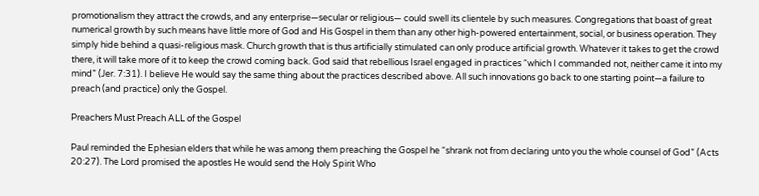promotionalism they attract the crowds, and any enterprise—secular or religious— could swell its clientele by such measures. Congregations that boast of great numerical growth by such means have little more of God and His Gospel in them than any other high-powered entertainment, social, or business operation. They simply hide behind a quasi-religious mask. Church growth that is thus artificially stimulated can only produce artificial growth. Whatever it takes to get the crowd there, it will take more of it to keep the crowd coming back. God said that rebellious Israel engaged in practices “which I commanded not, neither came it into my mind” (Jer. 7:31). I believe He would say the same thing about the practices described above. All such innovations go back to one starting point—a failure to preach (and practice) only the Gospel.

Preachers Must Preach ALL of the Gospel

Paul reminded the Ephesian elders that while he was among them preaching the Gospel he “shrank not from declaring unto you the whole counsel of God” (Acts 20:27). The Lord promised the apostles He would send the Holy Spirit Who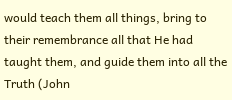would teach them all things, bring to their remembrance all that He had taught them, and guide them into all the Truth (John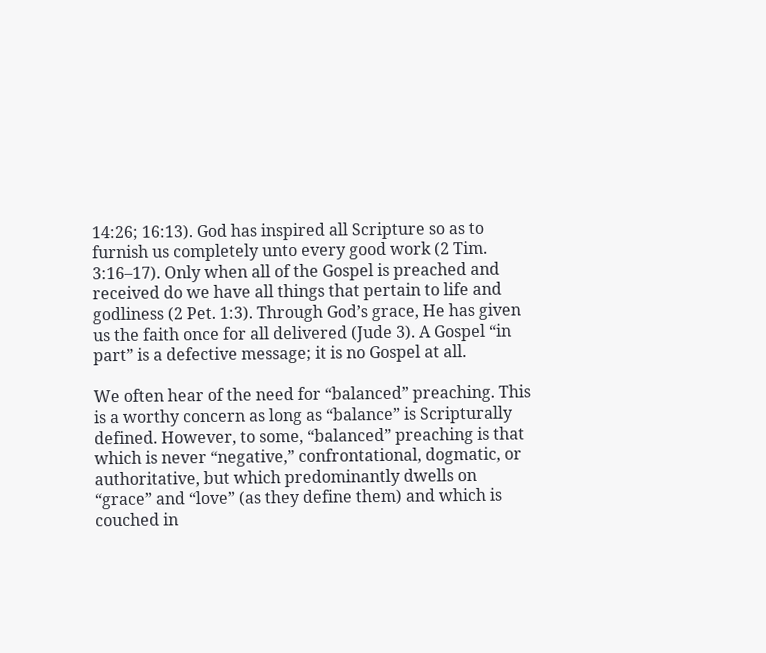14:26; 16:13). God has inspired all Scripture so as to furnish us completely unto every good work (2 Tim. 3:16–17). Only when all of the Gospel is preached and received do we have all things that pertain to life and godliness (2 Pet. 1:3). Through God’s grace, He has given us the faith once for all delivered (Jude 3). A Gospel “in part” is a defective message; it is no Gospel at all.

We often hear of the need for “balanced” preaching. This is a worthy concern as long as “balance” is Scripturally defined. However, to some, “balanced” preaching is that which is never “negative,” confrontational, dogmatic, or authoritative, but which predominantly dwells on “grace” and “love” (as they define them) and which is couched in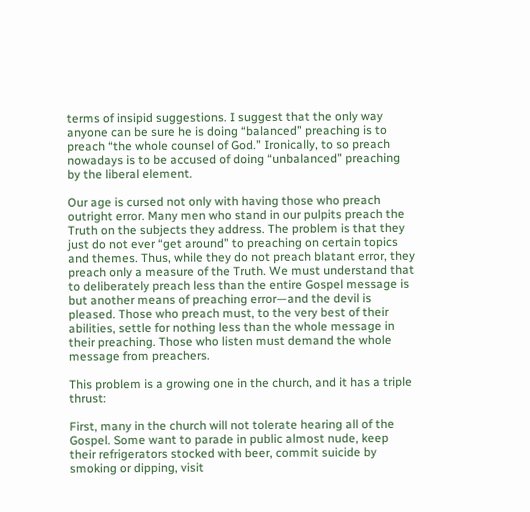terms of insipid suggestions. I suggest that the only way anyone can be sure he is doing “balanced” preaching is to preach “the whole counsel of God.” Ironically, to so preach nowadays is to be accused of doing “unbalanced” preaching by the liberal element.

Our age is cursed not only with having those who preach outright error. Many men who stand in our pulpits preach the Truth on the subjects they address. The problem is that they just do not ever “get around” to preaching on certain topics and themes. Thus, while they do not preach blatant error, they preach only a measure of the Truth. We must understand that to deliberately preach less than the entire Gospel message is but another means of preaching error—and the devil is pleased. Those who preach must, to the very best of their abilities, settle for nothing less than the whole message in their preaching. Those who listen must demand the whole message from preachers.

This problem is a growing one in the church, and it has a triple thrust:

First, many in the church will not tolerate hearing all of the Gospel. Some want to parade in public almost nude, keep their refrigerators stocked with beer, commit suicide by smoking or dipping, visit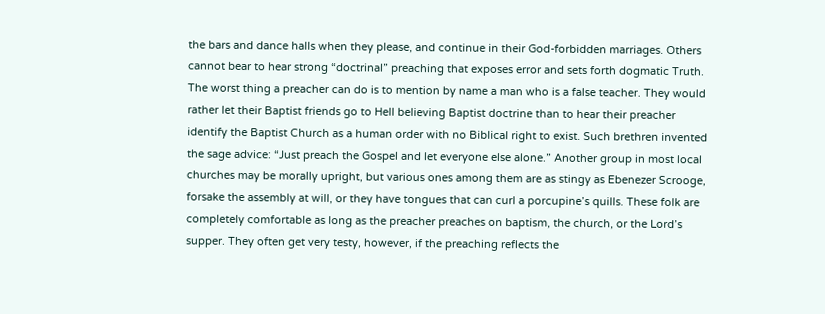the bars and dance halls when they please, and continue in their God-forbidden marriages. Others cannot bear to hear strong “doctrinal” preaching that exposes error and sets forth dogmatic Truth. The worst thing a preacher can do is to mention by name a man who is a false teacher. They would rather let their Baptist friends go to Hell believing Baptist doctrine than to hear their preacher identify the Baptist Church as a human order with no Biblical right to exist. Such brethren invented the sage advice: “Just preach the Gospel and let everyone else alone.” Another group in most local churches may be morally upright, but various ones among them are as stingy as Ebenezer Scrooge, forsake the assembly at will, or they have tongues that can curl a porcupine’s quills. These folk are completely comfortable as long as the preacher preaches on baptism, the church, or the Lord’s supper. They often get very testy, however, if the preaching reflects the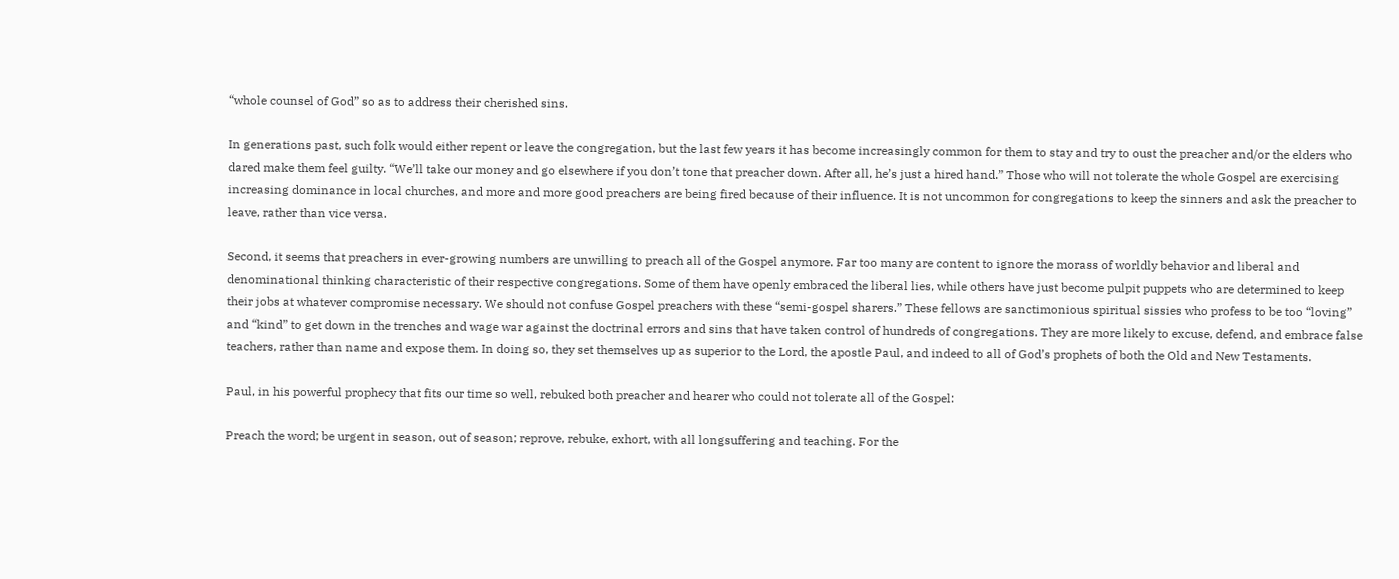“whole counsel of God” so as to address their cherished sins.

In generations past, such folk would either repent or leave the congregation, but the last few years it has become increasingly common for them to stay and try to oust the preacher and/or the elders who dared make them feel guilty. “We’ll take our money and go elsewhere if you don’t tone that preacher down. After all, he’s just a hired hand.” Those who will not tolerate the whole Gospel are exercising increasing dominance in local churches, and more and more good preachers are being fired because of their influence. It is not uncommon for congregations to keep the sinners and ask the preacher to leave, rather than vice versa.

Second, it seems that preachers in ever-growing numbers are unwilling to preach all of the Gospel anymore. Far too many are content to ignore the morass of worldly behavior and liberal and denominational thinking characteristic of their respective congregations. Some of them have openly embraced the liberal lies, while others have just become pulpit puppets who are determined to keep their jobs at whatever compromise necessary. We should not confuse Gospel preachers with these “semi-gospel sharers.” These fellows are sanctimonious spiritual sissies who profess to be too “loving” and “kind” to get down in the trenches and wage war against the doctrinal errors and sins that have taken control of hundreds of congregations. They are more likely to excuse, defend, and embrace false teachers, rather than name and expose them. In doing so, they set themselves up as superior to the Lord, the apostle Paul, and indeed to all of God’s prophets of both the Old and New Testaments.

Paul, in his powerful prophecy that fits our time so well, rebuked both preacher and hearer who could not tolerate all of the Gospel:

Preach the word; be urgent in season, out of season; reprove, rebuke, exhort, with all longsuffering and teaching. For the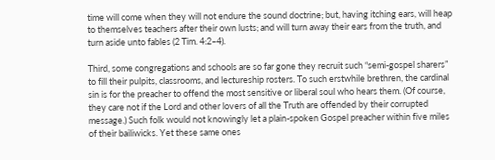time will come when they will not endure the sound doctrine; but, having itching ears, will heap to themselves teachers after their own lusts; and will turn away their ears from the truth, and turn aside unto fables (2 Tim. 4:2–4).

Third, some congregations and schools are so far gone they recruit such “semi-gospel sharers” to fill their pulpits, classrooms, and lectureship rosters. To such erstwhile brethren, the cardinal sin is for the preacher to offend the most sensitive or liberal soul who hears them. (Of course, they care not if the Lord and other lovers of all the Truth are offended by their corrupted message.) Such folk would not knowingly let a plain-spoken Gospel preacher within five miles of their bailiwicks. Yet these same ones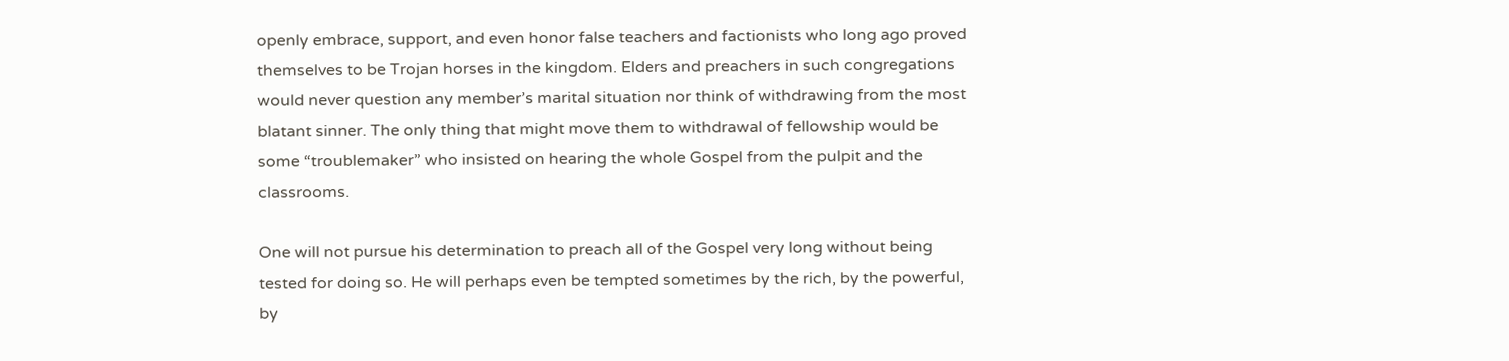openly embrace, support, and even honor false teachers and factionists who long ago proved themselves to be Trojan horses in the kingdom. Elders and preachers in such congregations would never question any member’s marital situation nor think of withdrawing from the most blatant sinner. The only thing that might move them to withdrawal of fellowship would be some “troublemaker” who insisted on hearing the whole Gospel from the pulpit and the classrooms.

One will not pursue his determination to preach all of the Gospel very long without being tested for doing so. He will perhaps even be tempted sometimes by the rich, by the powerful, by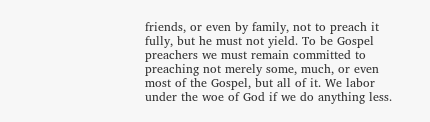friends, or even by family, not to preach it fully, but he must not yield. To be Gospel preachers we must remain committed to preaching not merely some, much, or even most of the Gospel, but all of it. We labor under the woe of God if we do anything less.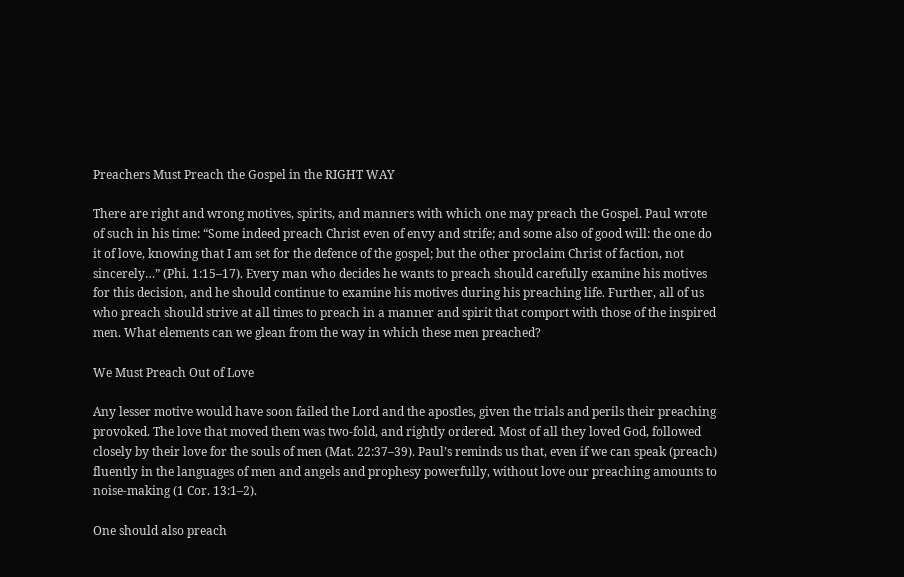Preachers Must Preach the Gospel in the RIGHT WAY

There are right and wrong motives, spirits, and manners with which one may preach the Gospel. Paul wrote of such in his time: “Some indeed preach Christ even of envy and strife; and some also of good will: the one do it of love, knowing that I am set for the defence of the gospel; but the other proclaim Christ of faction, not sincerely…” (Phi. 1:15–17). Every man who decides he wants to preach should carefully examine his motives for this decision, and he should continue to examine his motives during his preaching life. Further, all of us who preach should strive at all times to preach in a manner and spirit that comport with those of the inspired men. What elements can we glean from the way in which these men preached?

We Must Preach Out of Love

Any lesser motive would have soon failed the Lord and the apostles, given the trials and perils their preaching provoked. The love that moved them was two-fold, and rightly ordered. Most of all they loved God, followed closely by their love for the souls of men (Mat. 22:37–39). Paul’s reminds us that, even if we can speak (preach) fluently in the languages of men and angels and prophesy powerfully, without love our preaching amounts to noise-making (1 Cor. 13:1–2).

One should also preach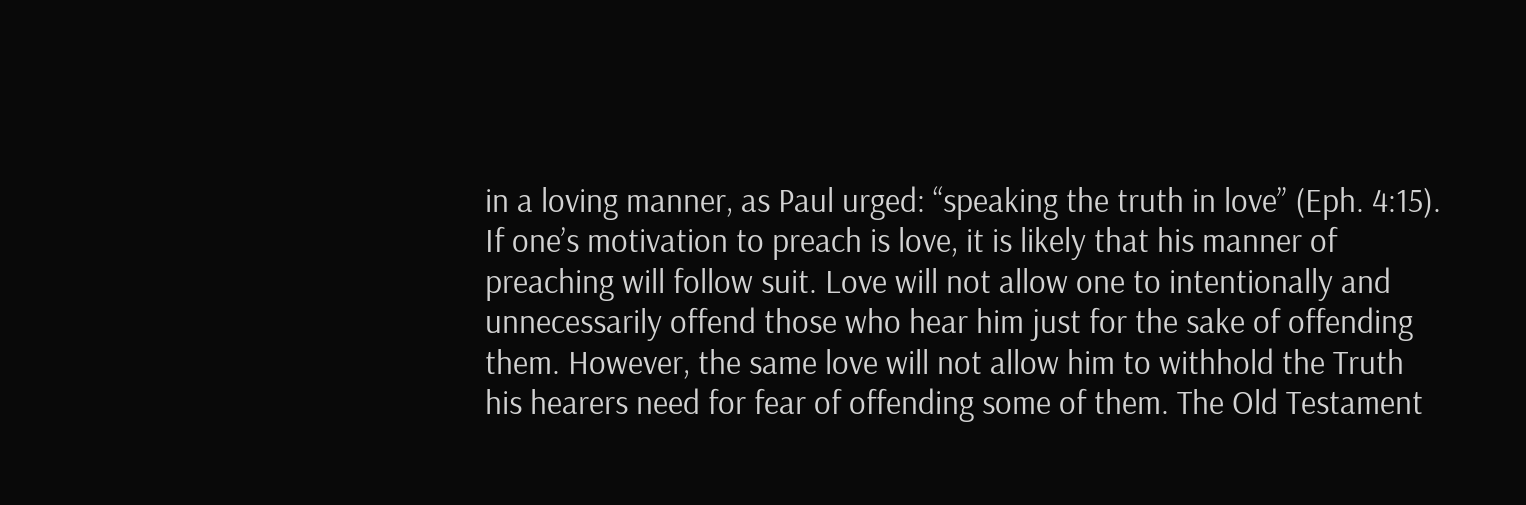in a loving manner, as Paul urged: “speaking the truth in love” (Eph. 4:15). If one’s motivation to preach is love, it is likely that his manner of preaching will follow suit. Love will not allow one to intentionally and unnecessarily offend those who hear him just for the sake of offending them. However, the same love will not allow him to withhold the Truth his hearers need for fear of offending some of them. The Old Testament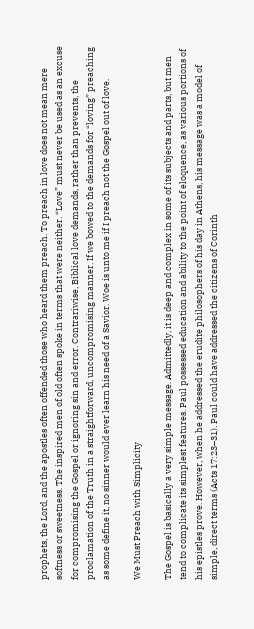prophets, the Lord, and the apostles often offended those who heard them preach. To preach in love does not mean mere softness or sweetness. The inspired men of old often spoke in terms that were neither. “Love” must never be used as an excuse for compromising the Gospel or ignoring sin and error. Contrariwise, Biblical love demands, rather than prevents, the proclamation of the Truth in a straightforward, uncompromising manner. If we bowed to the demands for “loving” preaching as some define it, no sinner would ever learn his need of a Savior. Woe is unto me if I preach not the Gospel out of love.

We Must Preach with Simplicity

The Gospel is basically a very simple message. Admittedly, it is deep and complex in some of its subjects and parts, but men tend to complicate its simplest features. Paul possessed education and ability to the point of eloquence, as various portions of his epistles prove. However, when he addressed the erudite philosophers of his day in Athens, his message was a model of simple, direct terms (Acts 17:23–31). Paul could have addressed the citizens of Corinth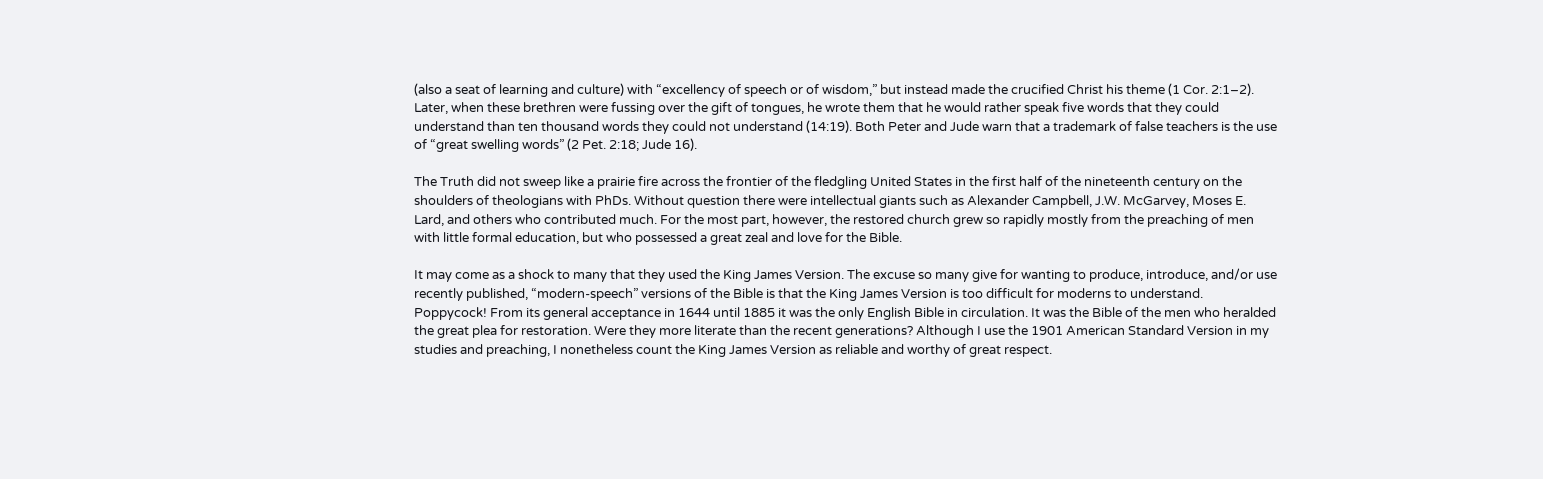(also a seat of learning and culture) with “excellency of speech or of wisdom,” but instead made the crucified Christ his theme (1 Cor. 2:1–2). Later, when these brethren were fussing over the gift of tongues, he wrote them that he would rather speak five words that they could understand than ten thousand words they could not understand (14:19). Both Peter and Jude warn that a trademark of false teachers is the use of “great swelling words” (2 Pet. 2:18; Jude 16).

The Truth did not sweep like a prairie fire across the frontier of the fledgling United States in the first half of the nineteenth century on the shoulders of theologians with PhDs. Without question there were intellectual giants such as Alexander Campbell, J.W. McGarvey, Moses E. Lard, and others who contributed much. For the most part, however, the restored church grew so rapidly mostly from the preaching of men with little formal education, but who possessed a great zeal and love for the Bible.

It may come as a shock to many that they used the King James Version. The excuse so many give for wanting to produce, introduce, and/or use recently published, “modern-speech” versions of the Bible is that the King James Version is too difficult for moderns to understand. Poppycock! From its general acceptance in 1644 until 1885 it was the only English Bible in circulation. It was the Bible of the men who heralded the great plea for restoration. Were they more literate than the recent generations? Although I use the 1901 American Standard Version in my studies and preaching, I nonetheless count the King James Version as reliable and worthy of great respect.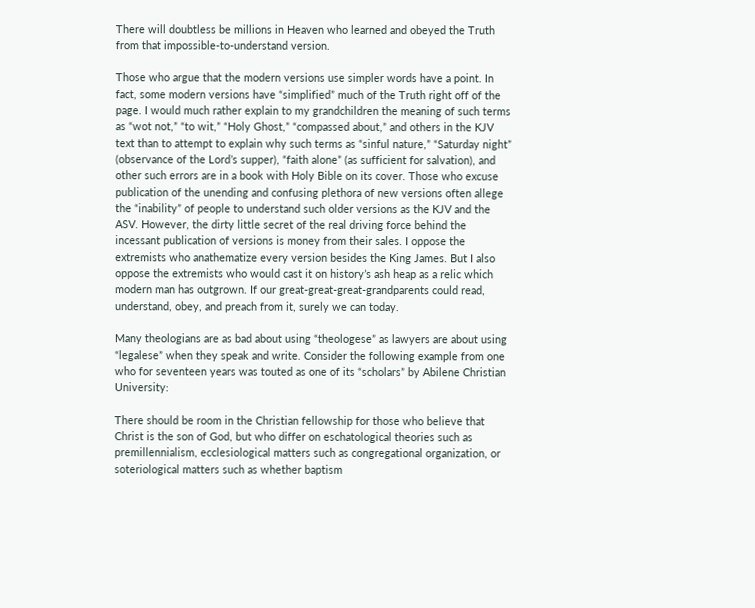There will doubtless be millions in Heaven who learned and obeyed the Truth from that impossible-to-understand version.

Those who argue that the modern versions use simpler words have a point. In fact, some modern versions have “simplified” much of the Truth right off of the page. I would much rather explain to my grandchildren the meaning of such terms as “wot not,” “to wit,” “Holy Ghost,” “compassed about,” and others in the KJV text than to attempt to explain why such terms as “sinful nature,” “Saturday night” (observance of the Lord’s supper), “faith alone” (as sufficient for salvation), and other such errors are in a book with Holy Bible on its cover. Those who excuse publication of the unending and confusing plethora of new versions often allege the “inability” of people to understand such older versions as the KJV and the ASV. However, the dirty little secret of the real driving force behind the incessant publication of versions is money from their sales. I oppose the extremists who anathematize every version besides the King James. But I also oppose the extremists who would cast it on history’s ash heap as a relic which modern man has outgrown. If our great-great-great-grandparents could read, understand, obey, and preach from it, surely we can today.

Many theologians are as bad about using “theologese” as lawyers are about using “legalese” when they speak and write. Consider the following example from one who for seventeen years was touted as one of its “scholars” by Abilene Christian University:

There should be room in the Christian fellowship for those who believe that Christ is the son of God, but who differ on eschatological theories such as premillennialism, ecclesiological matters such as congregational organization, or soteriological matters such as whether baptism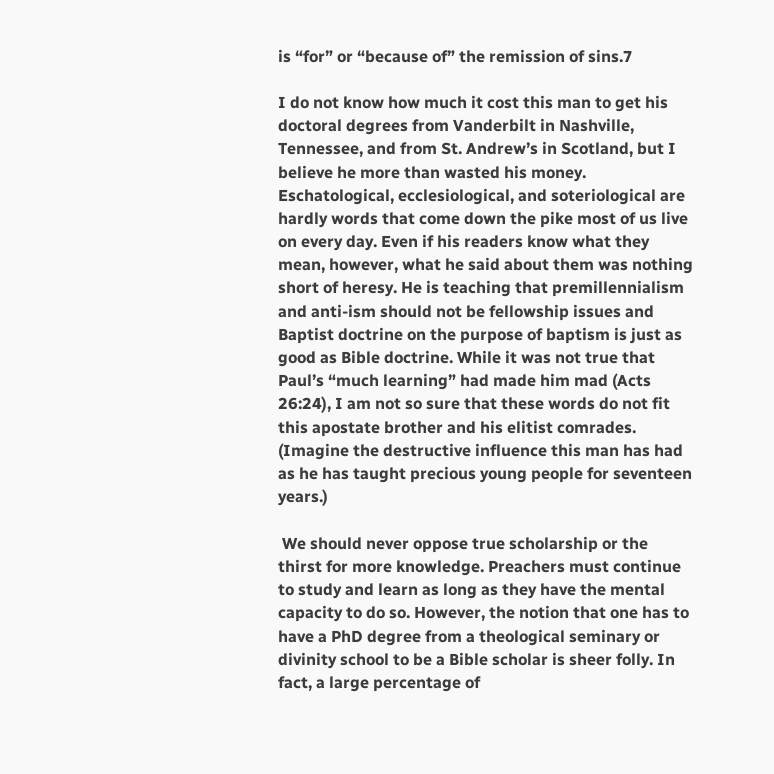is “for” or “because of” the remission of sins.7

I do not know how much it cost this man to get his doctoral degrees from Vanderbilt in Nashville, Tennessee, and from St. Andrew’s in Scotland, but I believe he more than wasted his money. Eschatological, ecclesiological, and soteriological are hardly words that come down the pike most of us live on every day. Even if his readers know what they mean, however, what he said about them was nothing short of heresy. He is teaching that premillennialism and anti-ism should not be fellowship issues and Baptist doctrine on the purpose of baptism is just as good as Bible doctrine. While it was not true that Paul’s “much learning” had made him mad (Acts 26:24), I am not so sure that these words do not fit this apostate brother and his elitist comrades. (Imagine the destructive influence this man has had as he has taught precious young people for seventeen years.)

 We should never oppose true scholarship or the thirst for more knowledge. Preachers must continue to study and learn as long as they have the mental capacity to do so. However, the notion that one has to have a PhD degree from a theological seminary or divinity school to be a Bible scholar is sheer folly. In fact, a large percentage of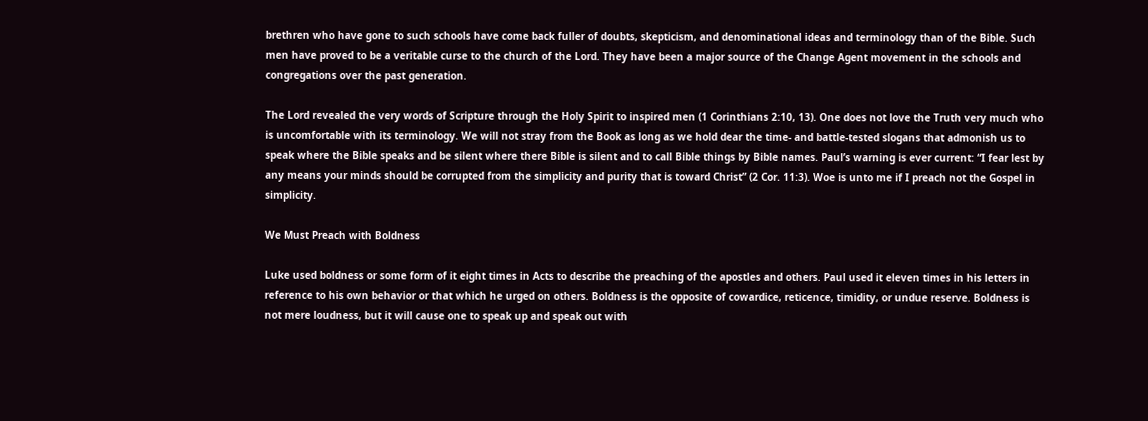brethren who have gone to such schools have come back fuller of doubts, skepticism, and denominational ideas and terminology than of the Bible. Such men have proved to be a veritable curse to the church of the Lord. They have been a major source of the Change Agent movement in the schools and congregations over the past generation.

The Lord revealed the very words of Scripture through the Holy Spirit to inspired men (1 Corinthians 2:10, 13). One does not love the Truth very much who is uncomfortable with its terminology. We will not stray from the Book as long as we hold dear the time- and battle-tested slogans that admonish us to speak where the Bible speaks and be silent where there Bible is silent and to call Bible things by Bible names. Paul’s warning is ever current: “I fear lest by any means your minds should be corrupted from the simplicity and purity that is toward Christ” (2 Cor. 11:3). Woe is unto me if I preach not the Gospel in simplicity.

We Must Preach with Boldness

Luke used boldness or some form of it eight times in Acts to describe the preaching of the apostles and others. Paul used it eleven times in his letters in reference to his own behavior or that which he urged on others. Boldness is the opposite of cowardice, reticence, timidity, or undue reserve. Boldness is not mere loudness, but it will cause one to speak up and speak out with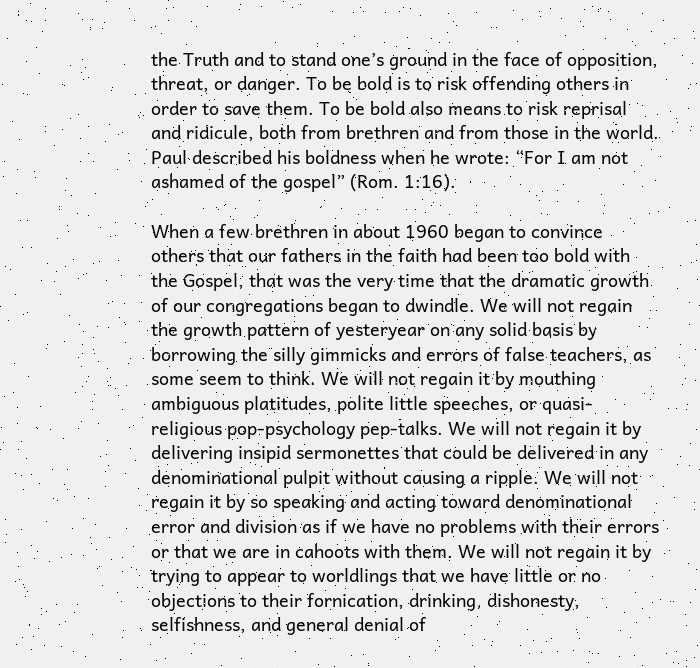the Truth and to stand one’s ground in the face of opposition, threat, or danger. To be bold is to risk offending others in order to save them. To be bold also means to risk reprisal and ridicule, both from brethren and from those in the world. Paul described his boldness when he wrote: “For I am not ashamed of the gospel” (Rom. 1:16).

When a few brethren in about 1960 began to convince others that our fathers in the faith had been too bold with the Gospel, that was the very time that the dramatic growth of our congregations began to dwindle. We will not regain the growth pattern of yesteryear on any solid basis by borrowing the silly gimmicks and errors of false teachers, as some seem to think. We will not regain it by mouthing ambiguous platitudes, polite little speeches, or quasi-religious pop-psychology pep-talks. We will not regain it by delivering insipid sermonettes that could be delivered in any denominational pulpit without causing a ripple. We will not regain it by so speaking and acting toward denominational error and division as if we have no problems with their errors or that we are in cahoots with them. We will not regain it by trying to appear to worldlings that we have little or no objections to their fornication, drinking, dishonesty, selfishness, and general denial of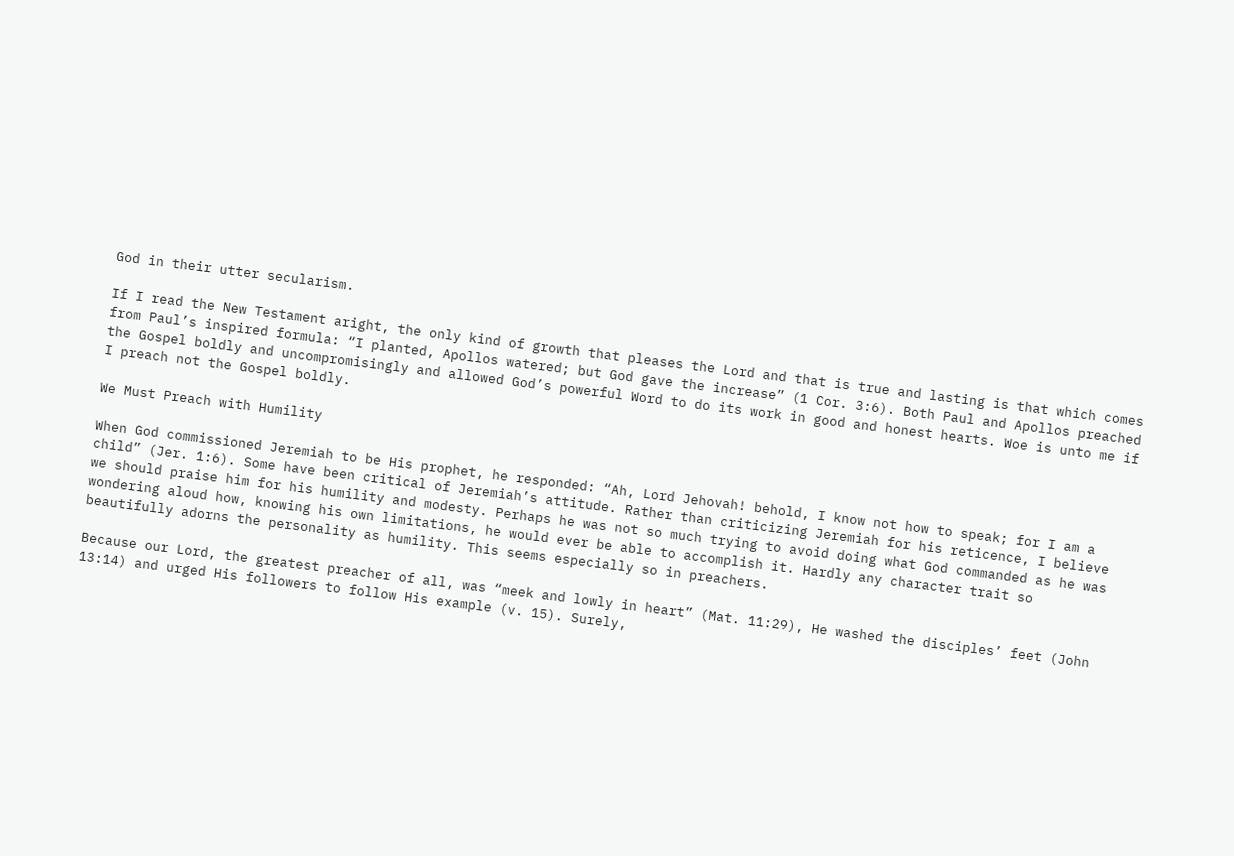God in their utter secularism.

If I read the New Testament aright, the only kind of growth that pleases the Lord and that is true and lasting is that which comes from Paul’s inspired formula: “I planted, Apollos watered; but God gave the increase” (1 Cor. 3:6). Both Paul and Apollos preached the Gospel boldly and uncompromisingly and allowed God’s powerful Word to do its work in good and honest hearts. Woe is unto me if I preach not the Gospel boldly.

We Must Preach with Humility

When God commissioned Jeremiah to be His prophet, he responded: “Ah, Lord Jehovah! behold, I know not how to speak; for I am a child” (Jer. 1:6). Some have been critical of Jeremiah’s attitude. Rather than criticizing Jeremiah for his reticence, I believe we should praise him for his humility and modesty. Perhaps he was not so much trying to avoid doing what God commanded as he was wondering aloud how, knowing his own limitations, he would ever be able to accomplish it. Hardly any character trait so beautifully adorns the personality as humility. This seems especially so in preachers.

Because our Lord, the greatest preacher of all, was “meek and lowly in heart” (Mat. 11:29), He washed the disciples’ feet (John 13:14) and urged His followers to follow His example (v. 15). Surely,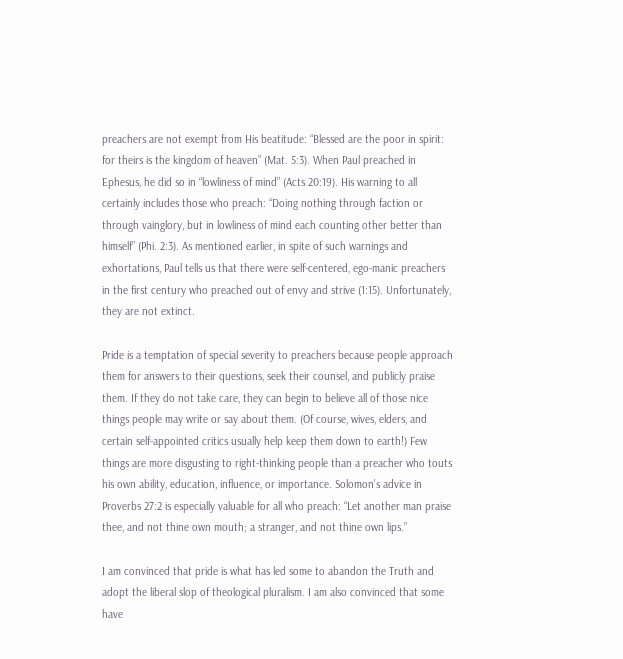preachers are not exempt from His beatitude: “Blessed are the poor in spirit: for theirs is the kingdom of heaven” (Mat. 5:3). When Paul preached in Ephesus, he did so in “lowliness of mind” (Acts 20:19). His warning to all certainly includes those who preach: “Doing nothing through faction or through vainglory, but in lowliness of mind each counting other better than himself” (Phi. 2:3). As mentioned earlier, in spite of such warnings and exhortations, Paul tells us that there were self-centered, ego-manic preachers in the first century who preached out of envy and strive (1:15). Unfortunately, they are not extinct.

Pride is a temptation of special severity to preachers because people approach them for answers to their questions, seek their counsel, and publicly praise them. If they do not take care, they can begin to believe all of those nice things people may write or say about them. (Of course, wives, elders, and certain self-appointed critics usually help keep them down to earth!) Few things are more disgusting to right-thinking people than a preacher who touts his own ability, education, influence, or importance. Solomon’s advice in Proverbs 27:2 is especially valuable for all who preach: “Let another man praise thee, and not thine own mouth; a stranger, and not thine own lips.”

I am convinced that pride is what has led some to abandon the Truth and adopt the liberal slop of theological pluralism. I am also convinced that some have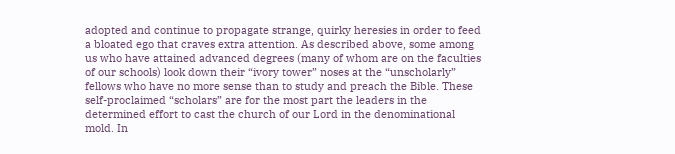adopted and continue to propagate strange, quirky heresies in order to feed a bloated ego that craves extra attention. As described above, some among us who have attained advanced degrees (many of whom are on the faculties of our schools) look down their “ivory tower” noses at the “unscholarly” fellows who have no more sense than to study and preach the Bible. These self-proclaimed “scholars” are for the most part the leaders in the determined effort to cast the church of our Lord in the denominational mold. In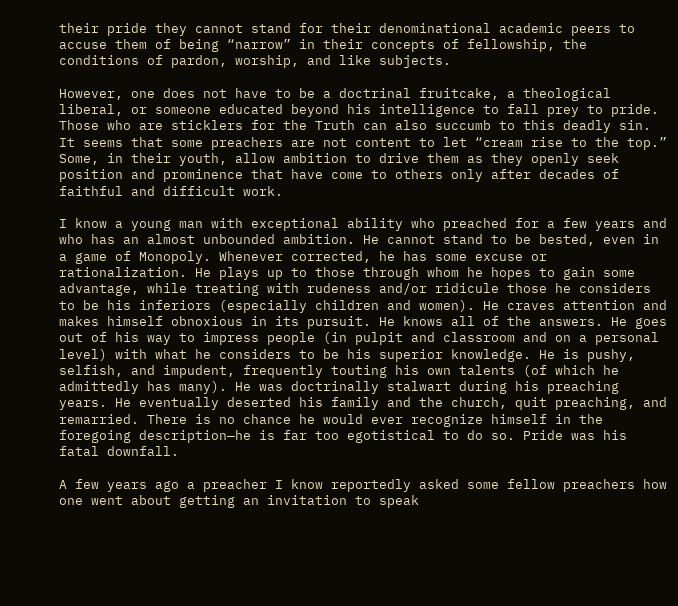their pride they cannot stand for their denominational academic peers to accuse them of being “narrow” in their concepts of fellowship, the conditions of pardon, worship, and like subjects.

However, one does not have to be a doctrinal fruitcake, a theological liberal, or someone educated beyond his intelligence to fall prey to pride. Those who are sticklers for the Truth can also succumb to this deadly sin. It seems that some preachers are not content to let “cream rise to the top.” Some, in their youth, allow ambition to drive them as they openly seek position and prominence that have come to others only after decades of faithful and difficult work.

I know a young man with exceptional ability who preached for a few years and who has an almost unbounded ambition. He cannot stand to be bested, even in a game of Monopoly. Whenever corrected, he has some excuse or rationalization. He plays up to those through whom he hopes to gain some advantage, while treating with rudeness and/or ridicule those he considers to be his inferiors (especially children and women). He craves attention and makes himself obnoxious in its pursuit. He knows all of the answers. He goes out of his way to impress people (in pulpit and classroom and on a personal level) with what he considers to be his superior knowledge. He is pushy, selfish, and impudent, frequently touting his own talents (of which he admittedly has many). He was doctrinally stalwart during his preaching years. He eventually deserted his family and the church, quit preaching, and remarried. There is no chance he would ever recognize himself in the foregoing description—he is far too egotistical to do so. Pride was his fatal downfall.

A few years ago a preacher I know reportedly asked some fellow preachers how one went about getting an invitation to speak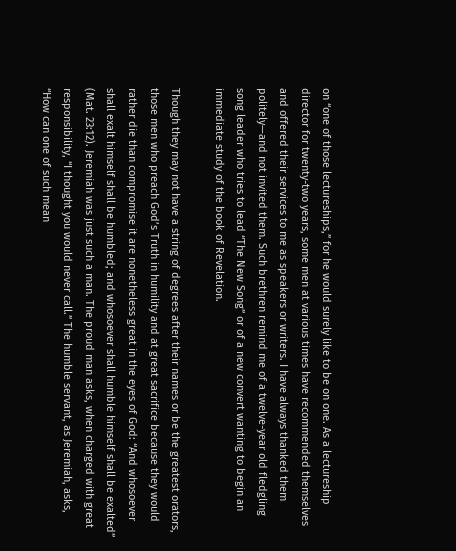on “one of those lectureships,” for he would surely like to be on one. As a lectureship director for twenty-two years, some men at various times have recommended themselves and offered their services to me as speakers or writers. I have always thanked them politely—and not invited them. Such brethren remind me of a twelve-year old fledgling song leader who tries to lead “The New Song” or of a new convert wanting to begin an immediate study of the book of Revelation.

Though they may not have a string of degrees after their names or be the greatest orators, those men who preach God’s Truth in humility and at great sacrifice because they would rather die than compromise it are nonetheless great in the eyes of God: “And whosoever shall exalt himself shall be humbled; and whosoever shall humble himself shall be exalted” (Mat. 23:12). Jeremiah was just such a man. The proud man asks, when charged with great responsibility, “I thought you would never call.” The humble servant, as Jeremiah, asks, “How can one of such mean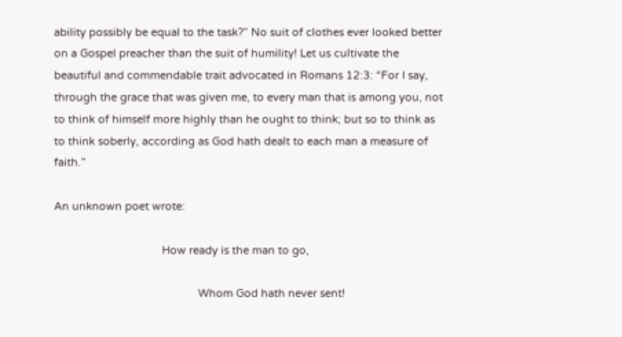ability possibly be equal to the task?” No suit of clothes ever looked better on a Gospel preacher than the suit of humility! Let us cultivate the beautiful and commendable trait advocated in Romans 12:3: “For I say, through the grace that was given me, to every man that is among you, not to think of himself more highly than he ought to think; but so to think as to think soberly, according as God hath dealt to each man a measure of faith.”

An unknown poet wrote:

                                    How ready is the man to go,

                                                Whom God hath never sent!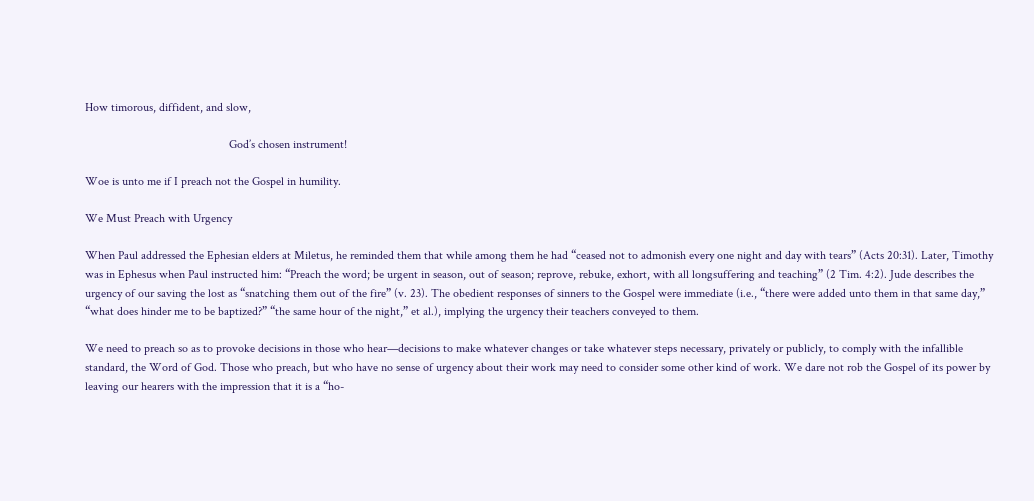How timorous, diffident, and slow,

                                                God’s chosen instrument!

Woe is unto me if I preach not the Gospel in humility.

We Must Preach with Urgency

When Paul addressed the Ephesian elders at Miletus, he reminded them that while among them he had “ceased not to admonish every one night and day with tears” (Acts 20:31). Later, Timothy was in Ephesus when Paul instructed him: “Preach the word; be urgent in season, out of season; reprove, rebuke, exhort, with all longsuffering and teaching” (2 Tim. 4:2). Jude describes the urgency of our saving the lost as “snatching them out of the fire” (v. 23). The obedient responses of sinners to the Gospel were immediate (i.e., “there were added unto them in that same day,” “what does hinder me to be baptized?” “the same hour of the night,” et al.), implying the urgency their teachers conveyed to them.

We need to preach so as to provoke decisions in those who hear—decisions to make whatever changes or take whatever steps necessary, privately or publicly, to comply with the infallible standard, the Word of God. Those who preach, but who have no sense of urgency about their work may need to consider some other kind of work. We dare not rob the Gospel of its power by leaving our hearers with the impression that it is a “ho-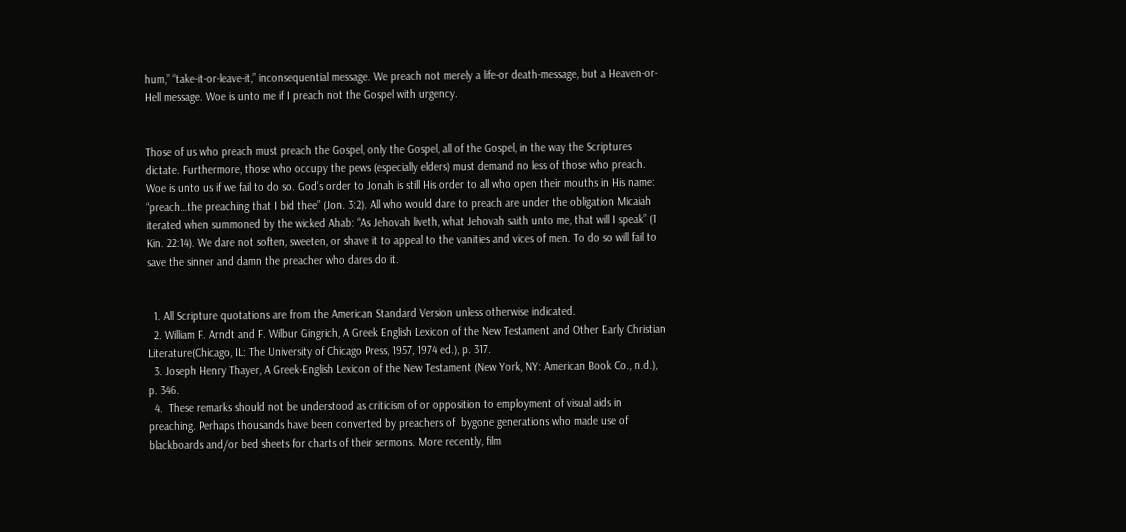hum,” “take-it-or-leave-it,” inconsequential message. We preach not merely a life-or death-message, but a Heaven-or-Hell message. Woe is unto me if I preach not the Gospel with urgency.


Those of us who preach must preach the Gospel, only the Gospel, all of the Gospel, in the way the Scriptures dictate. Furthermore, those who occupy the pews (especially elders) must demand no less of those who preach. Woe is unto us if we fail to do so. God’s order to Jonah is still His order to all who open their mouths in His name: “preach…the preaching that I bid thee” (Jon. 3:2). All who would dare to preach are under the obligation Micaiah iterated when summoned by the wicked Ahab: “As Jehovah liveth, what Jehovah saith unto me, that will I speak” (1 Kin. 22:14). We dare not soften, sweeten, or shave it to appeal to the vanities and vices of men. To do so will fail to save the sinner and damn the preacher who dares do it.


  1. All Scripture quotations are from the American Standard Version unless otherwise indicated.
  2. William F. Arndt and F. Wilbur Gingrich, A Greek English Lexicon of the New Testament and Other Early Christian Literature(Chicago, IL: The University of Chicago Press, 1957, 1974 ed.), p. 317.
  3. Joseph Henry Thayer, A Greek-English Lexicon of the New Testament (New York, NY: American Book Co., n.d.), p. 346.
  4.  These remarks should not be understood as criticism of or opposition to employment of visual aids in preaching. Perhaps thousands have been converted by preachers of  bygone generations who made use of blackboards and/or bed sheets for charts of their sermons. More recently, film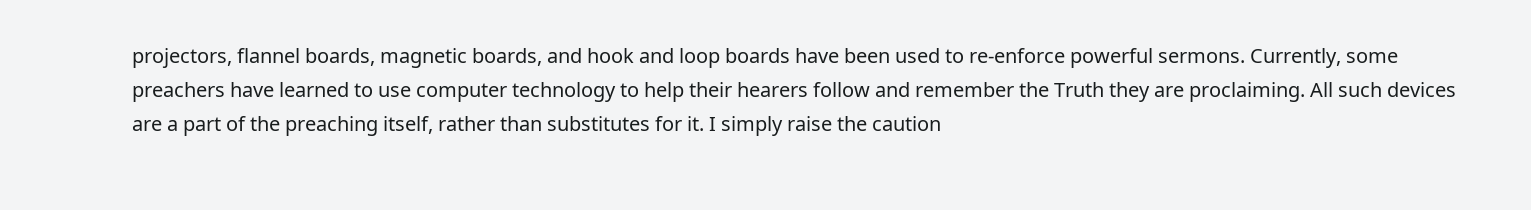projectors, flannel boards, magnetic boards, and hook and loop boards have been used to re-enforce powerful sermons. Currently, some preachers have learned to use computer technology to help their hearers follow and remember the Truth they are proclaiming. All such devices are a part of the preaching itself, rather than substitutes for it. I simply raise the caution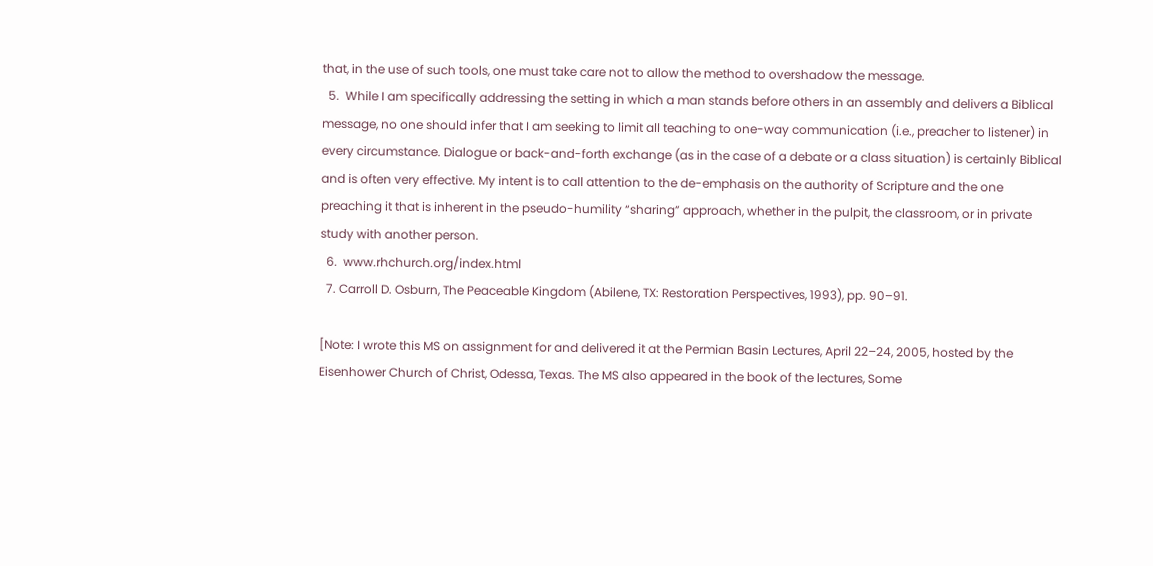that, in the use of such tools, one must take care not to allow the method to overshadow the message.
  5.  While I am specifically addressing the setting in which a man stands before others in an assembly and delivers a Biblical message, no one should infer that I am seeking to limit all teaching to one-way communication (i.e., preacher to listener) in every circumstance. Dialogue or back-and-forth exchange (as in the case of a debate or a class situation) is certainly Biblical and is often very effective. My intent is to call attention to the de-emphasis on the authority of Scripture and the one preaching it that is inherent in the pseudo-humility “sharing” approach, whether in the pulpit, the classroom, or in private study with another person.
  6.  www.rhchurch.org/index.html
  7. Carroll D. Osburn, The Peaceable Kingdom (Abilene, TX: Restoration Perspectives, 1993), pp. 90–91.

[Note: I wrote this MS on assignment for and delivered it at the Permian Basin Lectures, April 22–24, 2005, hosted by the Eisenhower Church of Christ, Odessa, Texas. The MS also appeared in the book of the lectures, Some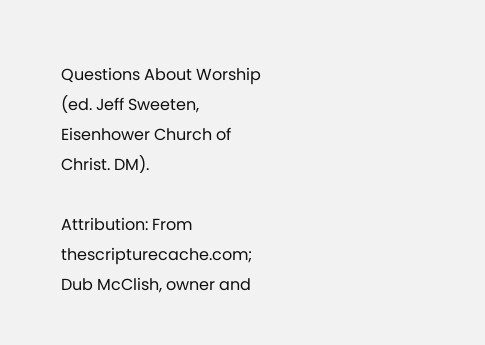Questions About Worship (ed. Jeff Sweeten, Eisenhower Church of Christ. DM).

Attribution: From thescripturecache.com; Dub McClish, owner and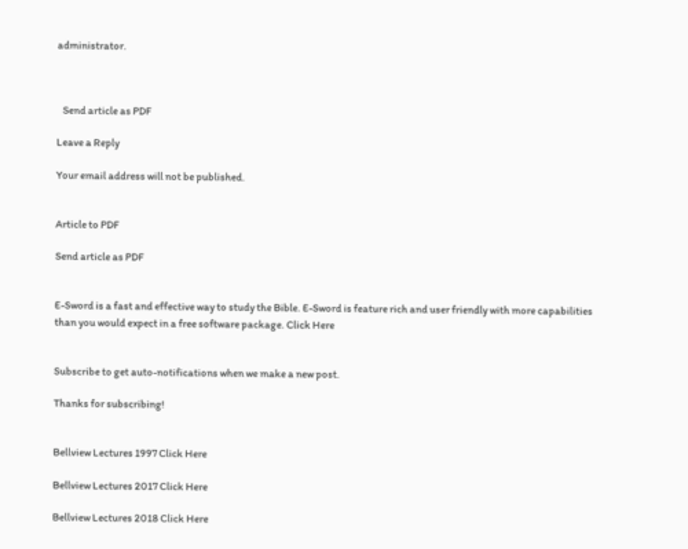administrator.



   Send article as PDF

Leave a Reply

Your email address will not be published.


Article to PDF

Send article as PDF


E-Sword is a fast and effective way to study the Bible. E-Sword is feature rich and user friendly with more capabilities than you would expect in a free software package. Click Here


Subscribe to get auto-notifications when we make a new post.

Thanks for subscribing!


Bellview Lectures 1997 Click Here

Bellview Lectures 2017 Click Here

Bellview Lectures 2018 Click Here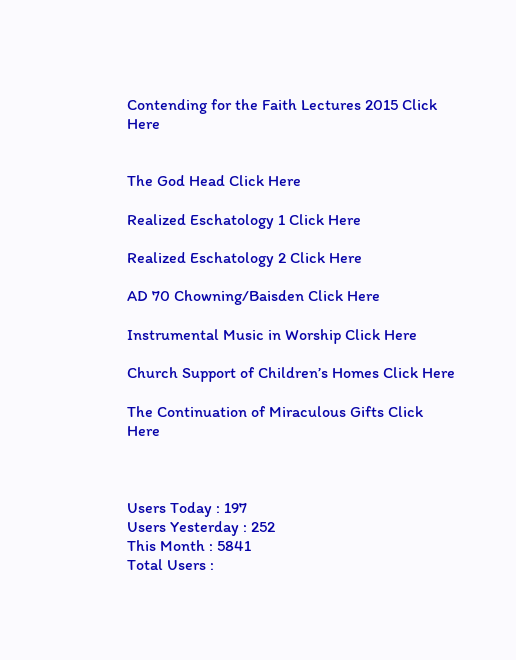Contending for the Faith Lectures 2015 Click Here


The God Head Click Here

Realized Eschatology 1 Click Here

Realized Eschatology 2 Click Here

AD 70 Chowning/Baisden Click Here

Instrumental Music in Worship Click Here

Church Support of Children’s Homes Click Here

The Continuation of Miraculous Gifts Click Here



Users Today : 197
Users Yesterday : 252
This Month : 5841
Total Users :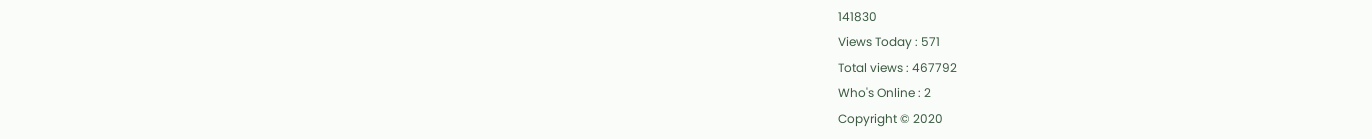141830
Views Today : 571
Total views : 467792
Who's Online : 2
Copyright © 2020